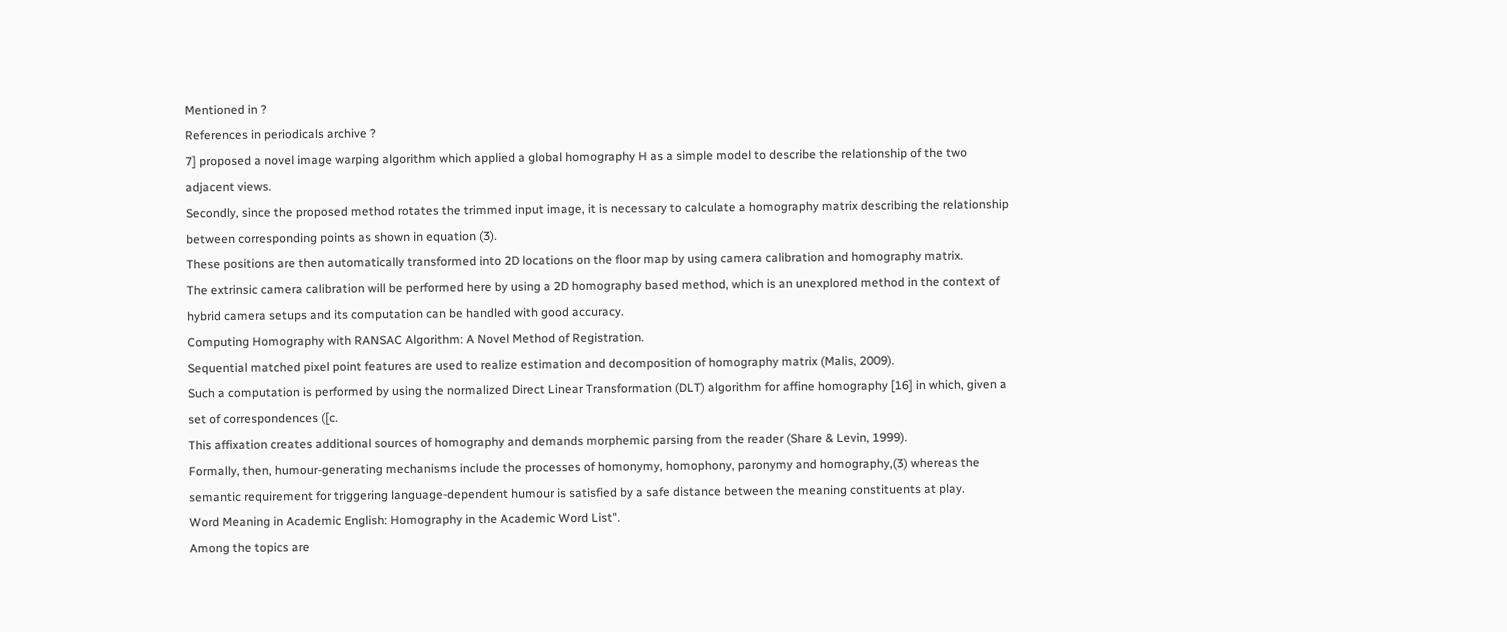Mentioned in ?
References in periodicals archive ?
7] proposed a novel image warping algorithm which applied a global homography H as a simple model to describe the relationship of the two adjacent views.
Secondly, since the proposed method rotates the trimmed input image, it is necessary to calculate a homography matrix describing the relationship between corresponding points as shown in equation (3).
These positions are then automatically transformed into 2D locations on the floor map by using camera calibration and homography matrix.
The extrinsic camera calibration will be performed here by using a 2D homography based method, which is an unexplored method in the context of hybrid camera setups and its computation can be handled with good accuracy.
Computing Homography with RANSAC Algorithm: A Novel Method of Registration.
Sequential matched pixel point features are used to realize estimation and decomposition of homography matrix (Malis, 2009).
Such a computation is performed by using the normalized Direct Linear Transformation (DLT) algorithm for affine homography [16] in which, given a set of correspondences ([c.
This affixation creates additional sources of homography and demands morphemic parsing from the reader (Share & Levin, 1999).
Formally, then, humour-generating mechanisms include the processes of homonymy, homophony, paronymy and homography,(3) whereas the semantic requirement for triggering language-dependent humour is satisfied by a safe distance between the meaning constituents at play.
Word Meaning in Academic English: Homography in the Academic Word List".
Among the topics are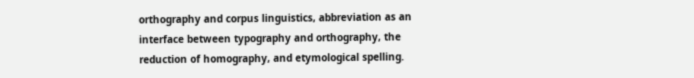orthography and corpus linguistics, abbreviation as an interface between typography and orthography, the reduction of homography, and etymological spelling.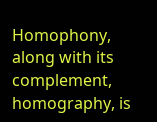Homophony, along with its complement, homography, is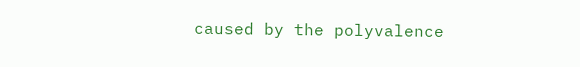caused by the polyvalence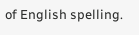of English spelling.